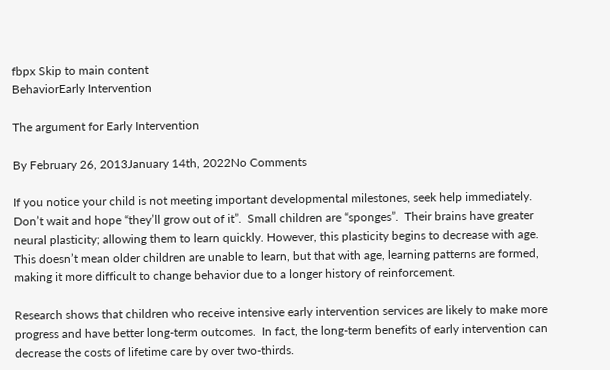fbpx Skip to main content
BehaviorEarly Intervention

The argument for Early Intervention

By February 26, 2013January 14th, 2022No Comments

If you notice your child is not meeting important developmental milestones, seek help immediately.  Don’t wait and hope “they’ll grow out of it”.  Small children are “sponges”.  Their brains have greater neural plasticity; allowing them to learn quickly. However, this plasticity begins to decrease with age.  This doesn’t mean older children are unable to learn, but that with age, learning patterns are formed, making it more difficult to change behavior due to a longer history of reinforcement.

Research shows that children who receive intensive early intervention services are likely to make more progress and have better long-term outcomes.  In fact, the long-term benefits of early intervention can decrease the costs of lifetime care by over two-thirds.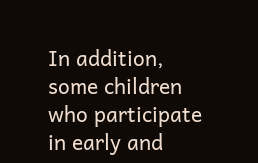In addition, some children who participate in early and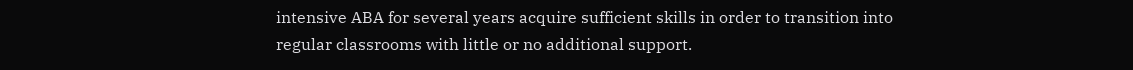intensive ABA for several years acquire sufficient skills in order to transition into regular classrooms with little or no additional support.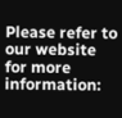Please refer to our website for more information: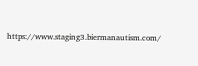https://www.staging3.biermanautism.com/